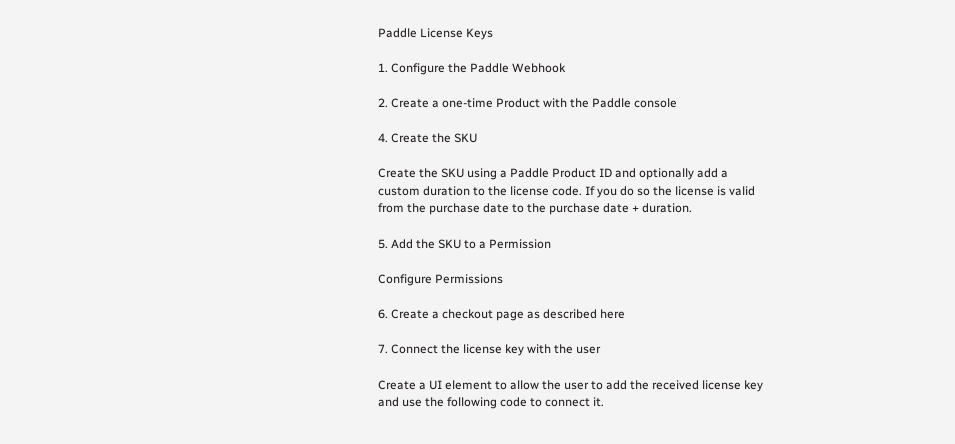Paddle License Keys

1. Configure the Paddle Webhook

2. Create a one-time Product with the Paddle console

4. Create the SKU

Create the SKU using a Paddle Product ID and optionally add a custom duration to the license code. If you do so the license is valid from the purchase date to the purchase date + duration.

5. Add the SKU to a Permission

Configure Permissions

6. Create a checkout page as described here

7. Connect the license key with the user

Create a UI element to allow the user to add the received license key and use the following code to connect it.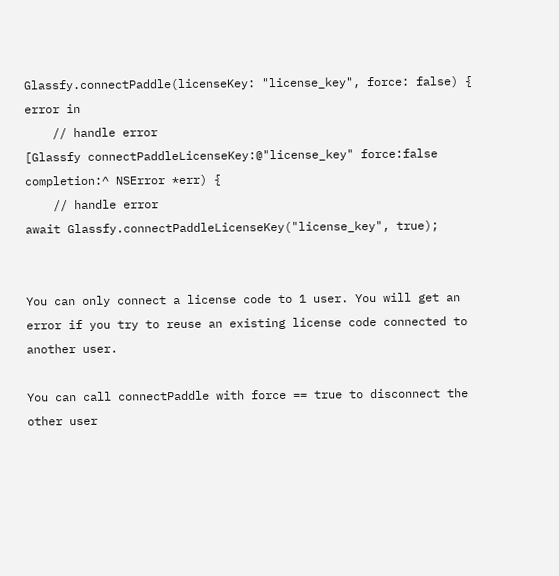Glassfy.connectPaddle(licenseKey: "license_key", force: false) { error in
    // handle error
[Glassfy connectPaddleLicenseKey:@"license_key" force:false completion:^ NSError *err) {
    // handle error
await Glassfy.connectPaddleLicenseKey("license_key", true);


You can only connect a license code to 1 user. You will get an error if you try to reuse an existing license code connected to another user.

You can call connectPaddle with force == true to disconnect the other user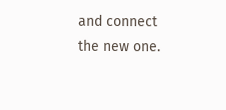and connect the new one.